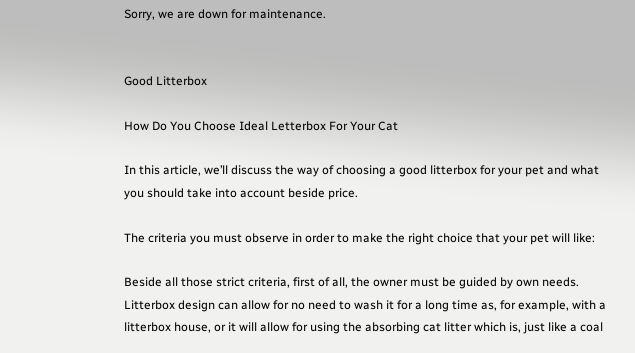Sorry, we are down for maintenance.


Good Litterbox

How Do You Choose Ideal Letterbox For Your Cat

In this article, we’ll discuss the way of choosing a good litterbox for your pet and what you should take into account beside price.

The criteria you must observe in order to make the right choice that your pet will like:

Beside all those strict criteria, first of all, the owner must be guided by own needs. Litterbox design can allow for no need to wash it for a long time as, for example, with a litterbox house, or it will allow for using the absorbing cat litter which is, just like a coal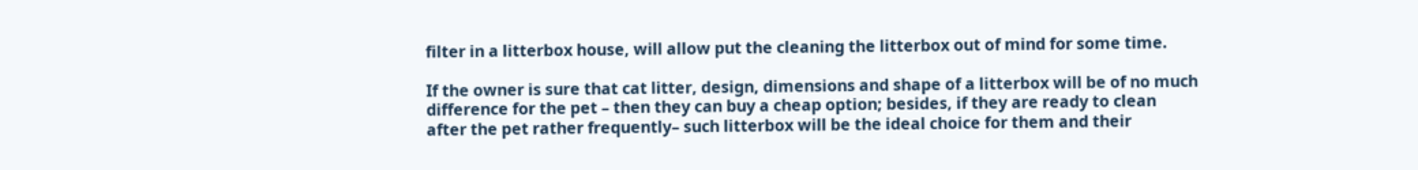filter in a litterbox house, will allow put the cleaning the litterbox out of mind for some time.

If the owner is sure that cat litter, design, dimensions and shape of a litterbox will be of no much difference for the pet – then they can buy a cheap option; besides, if they are ready to clean after the pet rather frequently– such litterbox will be the ideal choice for them and their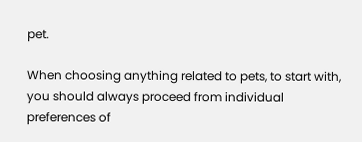pet.

When choosing anything related to pets, to start with, you should always proceed from individual preferences of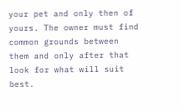your pet and only then of yours. The owner must find common grounds between them and only after that look for what will suit best.